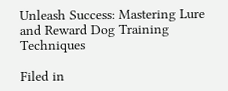Unleash Success: Mastering Lure and Reward Dog Training Techniques

Filed in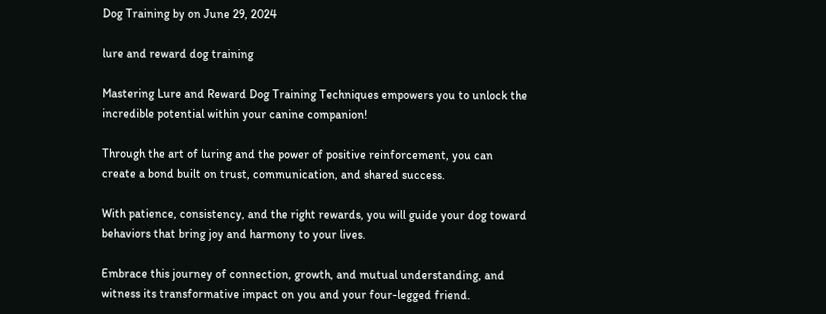Dog Training by on June 29, 2024

lure and reward dog training

Mastering Lure and Reward Dog Training Techniques empowers you to unlock the incredible potential within your canine companion!

Through the art of luring and the power of positive reinforcement, you can create a bond built on trust, communication, and shared success.

With patience, consistency, and the right rewards, you will guide your dog toward behaviors that bring joy and harmony to your lives.

Embrace this journey of connection, growth, and mutual understanding, and witness its transformative impact on you and your four-legged friend.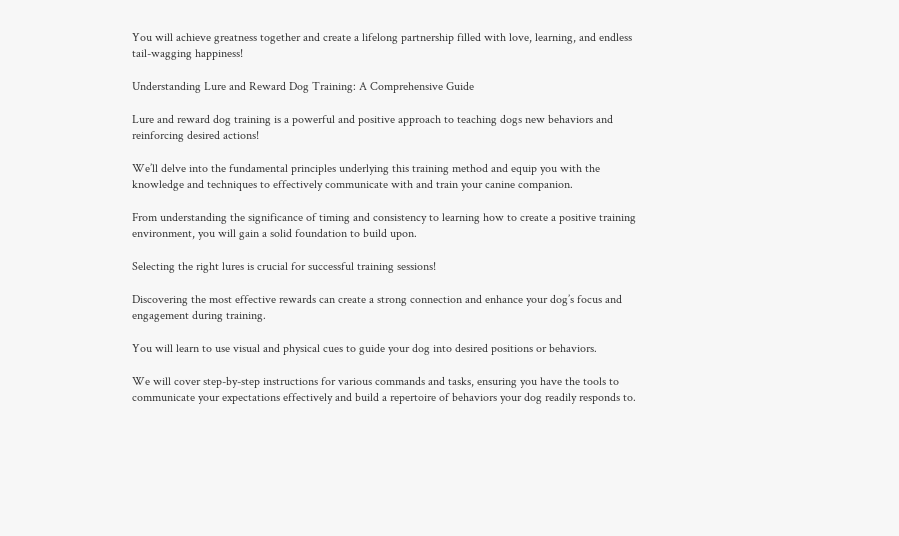You will achieve greatness together and create a lifelong partnership filled with love, learning, and endless tail-wagging happiness!

Understanding Lure and Reward Dog Training: A Comprehensive Guide

Lure and reward dog training is a powerful and positive approach to teaching dogs new behaviors and reinforcing desired actions!

We’ll delve into the fundamental principles underlying this training method and equip you with the knowledge and techniques to effectively communicate with and train your canine companion.

From understanding the significance of timing and consistency to learning how to create a positive training environment, you will gain a solid foundation to build upon.

Selecting the right lures is crucial for successful training sessions!

Discovering the most effective rewards can create a strong connection and enhance your dog’s focus and engagement during training.

You will learn to use visual and physical cues to guide your dog into desired positions or behaviors.

We will cover step-by-step instructions for various commands and tasks, ensuring you have the tools to communicate your expectations effectively and build a repertoire of behaviors your dog readily responds to.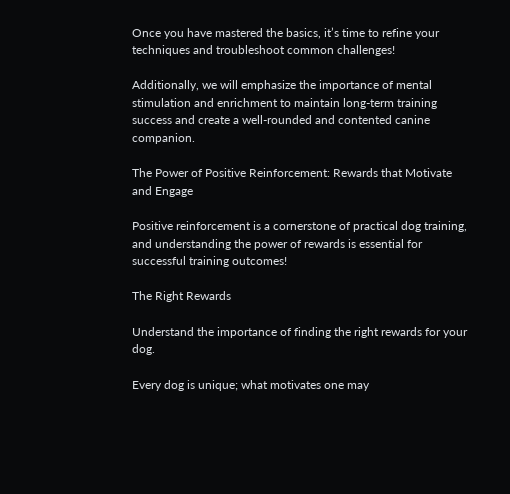Once you have mastered the basics, it’s time to refine your techniques and troubleshoot common challenges!

Additionally, we will emphasize the importance of mental stimulation and enrichment to maintain long-term training success and create a well-rounded and contented canine companion.

The Power of Positive Reinforcement: Rewards that Motivate and Engage

Positive reinforcement is a cornerstone of practical dog training, and understanding the power of rewards is essential for successful training outcomes!

The Right Rewards

Understand the importance of finding the right rewards for your dog.

Every dog is unique; what motivates one may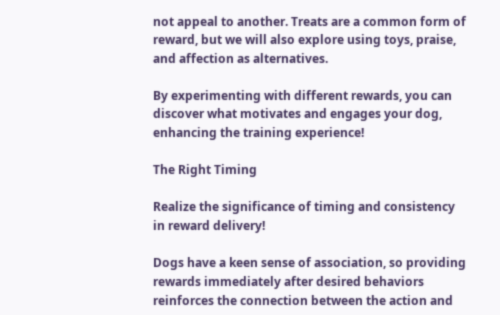not appeal to another. Treats are a common form of reward, but we will also explore using toys, praise, and affection as alternatives.

By experimenting with different rewards, you can discover what motivates and engages your dog, enhancing the training experience!

The Right Timing

Realize the significance of timing and consistency in reward delivery!

Dogs have a keen sense of association, so providing rewards immediately after desired behaviors reinforces the connection between the action and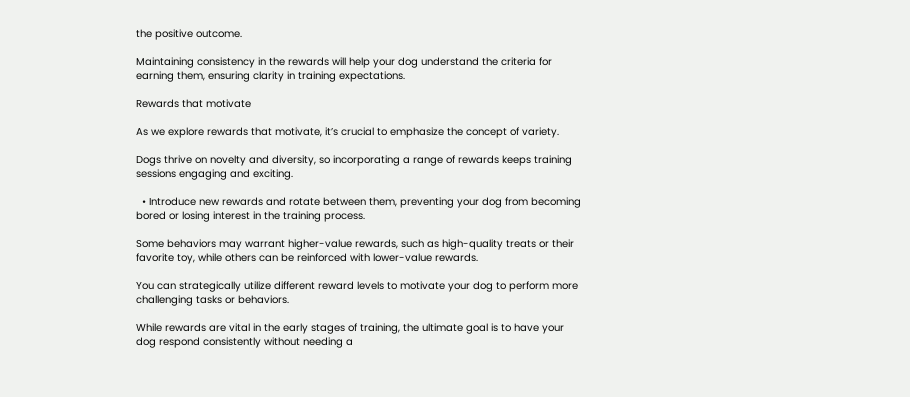the positive outcome.

Maintaining consistency in the rewards will help your dog understand the criteria for earning them, ensuring clarity in training expectations.

Rewards that motivate

As we explore rewards that motivate, it’s crucial to emphasize the concept of variety.

Dogs thrive on novelty and diversity, so incorporating a range of rewards keeps training sessions engaging and exciting.

  • Introduce new rewards and rotate between them, preventing your dog from becoming bored or losing interest in the training process.

Some behaviors may warrant higher-value rewards, such as high-quality treats or their favorite toy, while others can be reinforced with lower-value rewards.

You can strategically utilize different reward levels to motivate your dog to perform more challenging tasks or behaviors.

While rewards are vital in the early stages of training, the ultimate goal is to have your dog respond consistently without needing a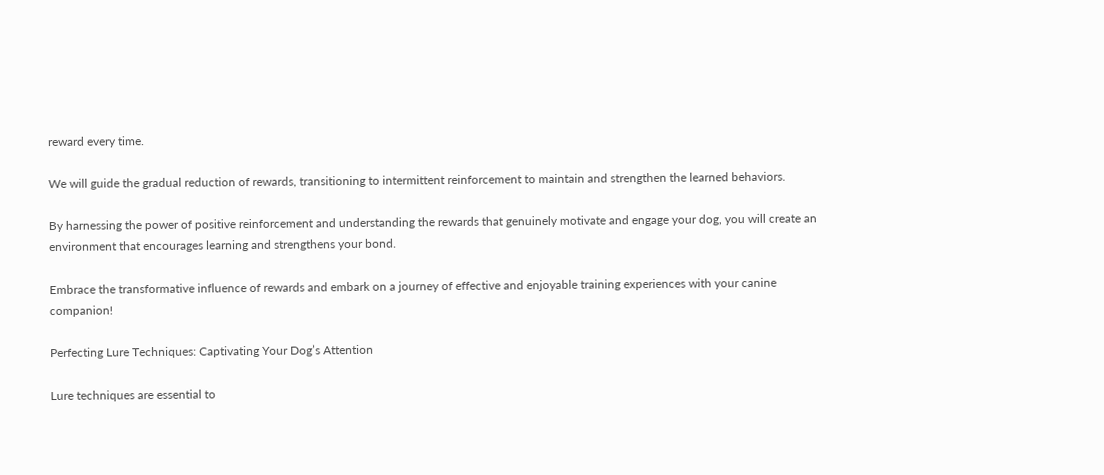reward every time.

We will guide the gradual reduction of rewards, transitioning to intermittent reinforcement to maintain and strengthen the learned behaviors.

By harnessing the power of positive reinforcement and understanding the rewards that genuinely motivate and engage your dog, you will create an environment that encourages learning and strengthens your bond.

Embrace the transformative influence of rewards and embark on a journey of effective and enjoyable training experiences with your canine companion!

Perfecting Lure Techniques: Captivating Your Dog’s Attention

Lure techniques are essential to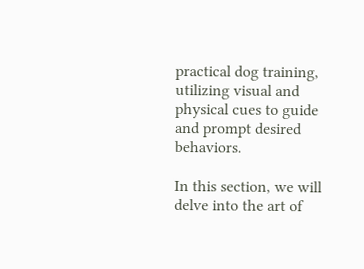practical dog training, utilizing visual and physical cues to guide and prompt desired behaviors.

In this section, we will delve into the art of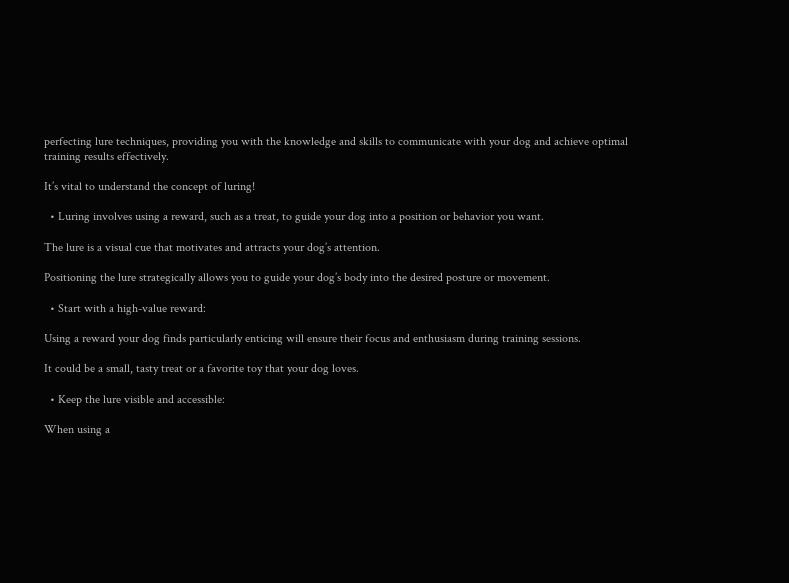perfecting lure techniques, providing you with the knowledge and skills to communicate with your dog and achieve optimal training results effectively.

It’s vital to understand the concept of luring!

  • Luring involves using a reward, such as a treat, to guide your dog into a position or behavior you want.

The lure is a visual cue that motivates and attracts your dog’s attention.

Positioning the lure strategically allows you to guide your dog’s body into the desired posture or movement.

  • Start with a high-value reward:

Using a reward your dog finds particularly enticing will ensure their focus and enthusiasm during training sessions.

It could be a small, tasty treat or a favorite toy that your dog loves.

  • Keep the lure visible and accessible:

When using a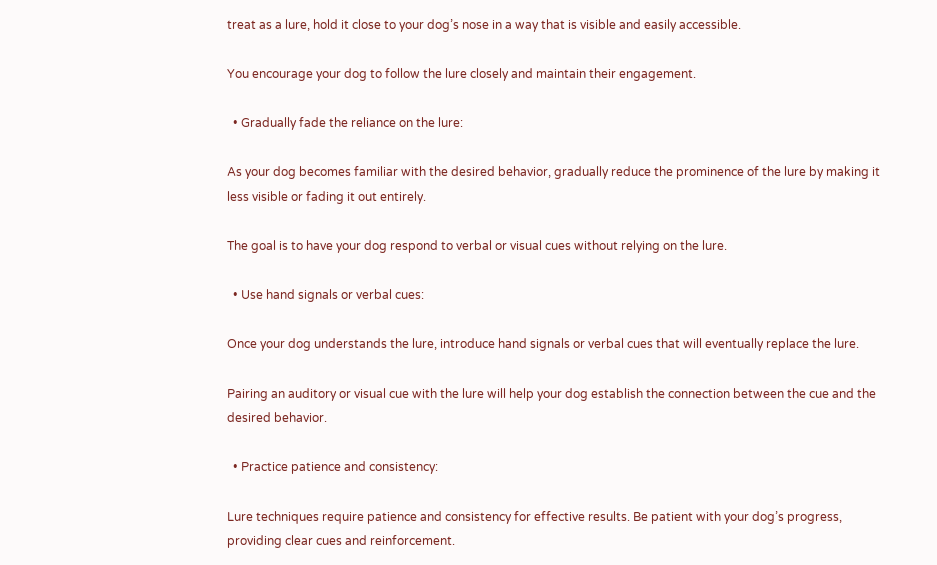treat as a lure, hold it close to your dog’s nose in a way that is visible and easily accessible.

You encourage your dog to follow the lure closely and maintain their engagement.

  • Gradually fade the reliance on the lure:

As your dog becomes familiar with the desired behavior, gradually reduce the prominence of the lure by making it less visible or fading it out entirely.

The goal is to have your dog respond to verbal or visual cues without relying on the lure.

  • Use hand signals or verbal cues:

Once your dog understands the lure, introduce hand signals or verbal cues that will eventually replace the lure.

Pairing an auditory or visual cue with the lure will help your dog establish the connection between the cue and the desired behavior.

  • Practice patience and consistency:

Lure techniques require patience and consistency for effective results. Be patient with your dog’s progress, providing clear cues and reinforcement.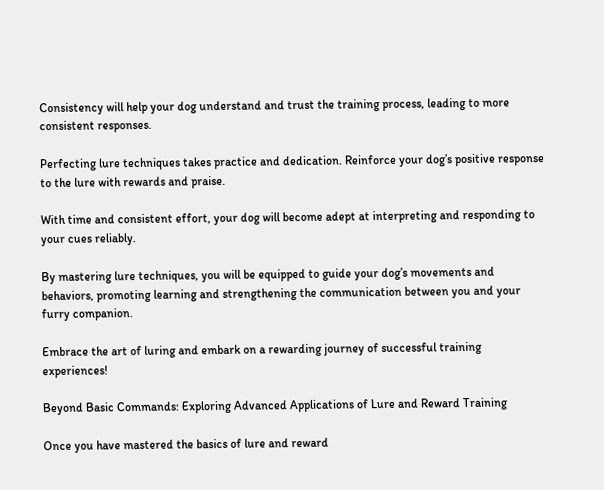Consistency will help your dog understand and trust the training process, leading to more consistent responses.

Perfecting lure techniques takes practice and dedication. Reinforce your dog’s positive response to the lure with rewards and praise.

With time and consistent effort, your dog will become adept at interpreting and responding to your cues reliably.

By mastering lure techniques, you will be equipped to guide your dog’s movements and behaviors, promoting learning and strengthening the communication between you and your furry companion.

Embrace the art of luring and embark on a rewarding journey of successful training experiences!

Beyond Basic Commands: Exploring Advanced Applications of Lure and Reward Training

Once you have mastered the basics of lure and reward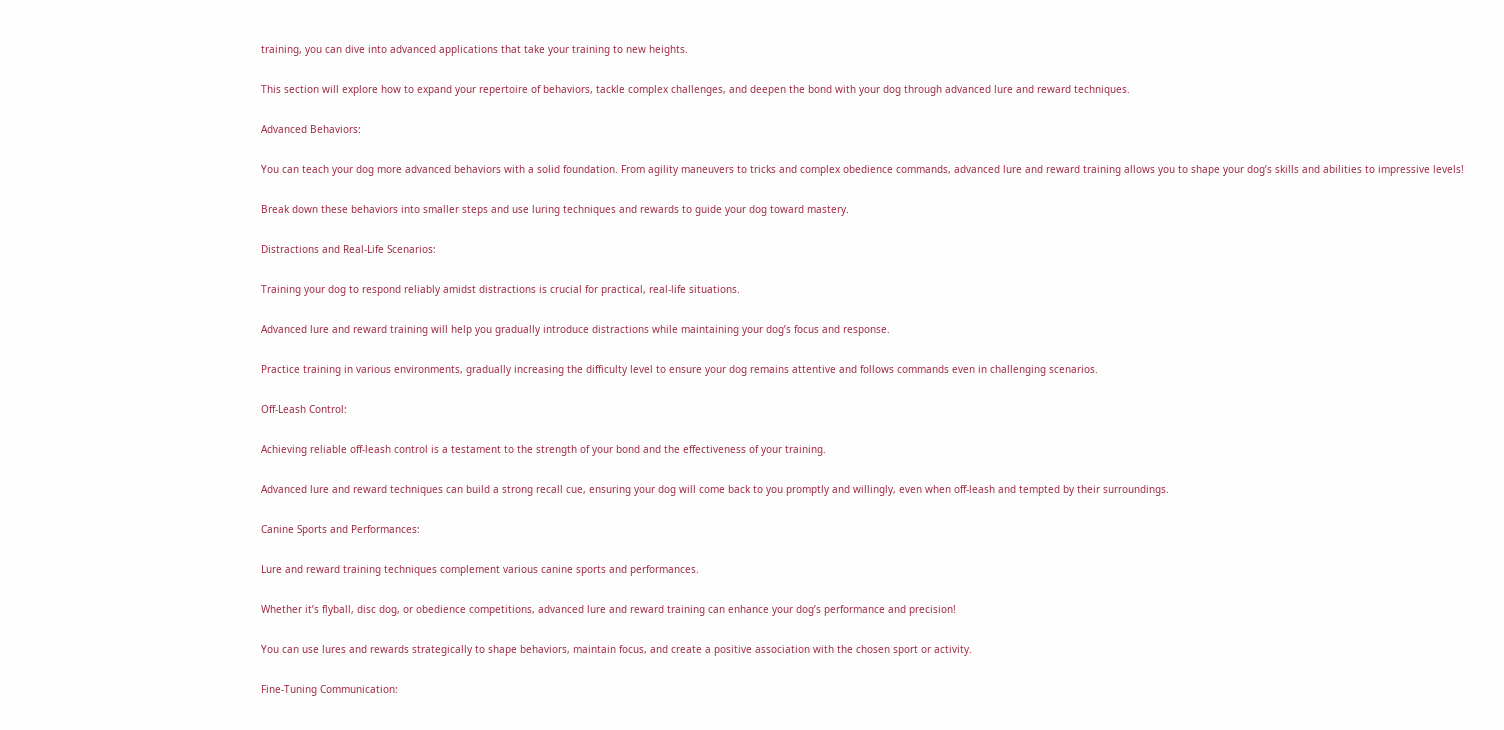training, you can dive into advanced applications that take your training to new heights.

This section will explore how to expand your repertoire of behaviors, tackle complex challenges, and deepen the bond with your dog through advanced lure and reward techniques.

Advanced Behaviors:

You can teach your dog more advanced behaviors with a solid foundation. From agility maneuvers to tricks and complex obedience commands, advanced lure and reward training allows you to shape your dog’s skills and abilities to impressive levels!

Break down these behaviors into smaller steps and use luring techniques and rewards to guide your dog toward mastery.

Distractions and Real-Life Scenarios:

Training your dog to respond reliably amidst distractions is crucial for practical, real-life situations.

Advanced lure and reward training will help you gradually introduce distractions while maintaining your dog’s focus and response.

Practice training in various environments, gradually increasing the difficulty level to ensure your dog remains attentive and follows commands even in challenging scenarios.

Off-Leash Control:

Achieving reliable off-leash control is a testament to the strength of your bond and the effectiveness of your training.

Advanced lure and reward techniques can build a strong recall cue, ensuring your dog will come back to you promptly and willingly, even when off-leash and tempted by their surroundings.

Canine Sports and Performances:

Lure and reward training techniques complement various canine sports and performances.

Whether it’s flyball, disc dog, or obedience competitions, advanced lure and reward training can enhance your dog’s performance and precision!

You can use lures and rewards strategically to shape behaviors, maintain focus, and create a positive association with the chosen sport or activity.

Fine-Tuning Communication: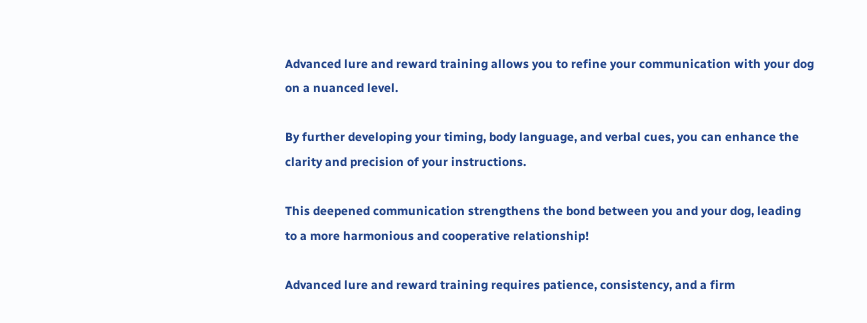Advanced lure and reward training allows you to refine your communication with your dog on a nuanced level.

By further developing your timing, body language, and verbal cues, you can enhance the clarity and precision of your instructions.

This deepened communication strengthens the bond between you and your dog, leading to a more harmonious and cooperative relationship!

Advanced lure and reward training requires patience, consistency, and a firm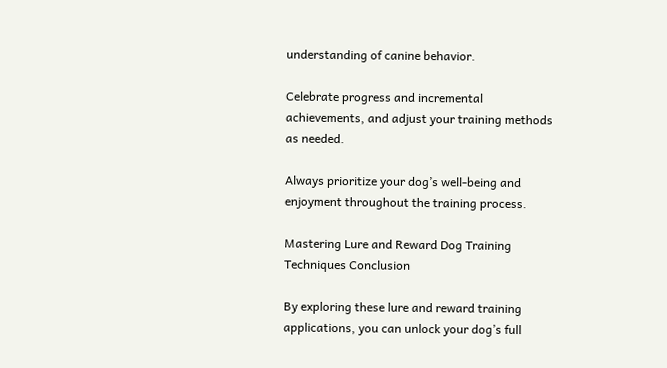understanding of canine behavior.

Celebrate progress and incremental achievements, and adjust your training methods as needed.

Always prioritize your dog’s well-being and enjoyment throughout the training process.

Mastering Lure and Reward Dog Training Techniques Conclusion

By exploring these lure and reward training applications, you can unlock your dog’s full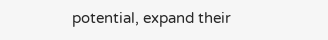potential, expand their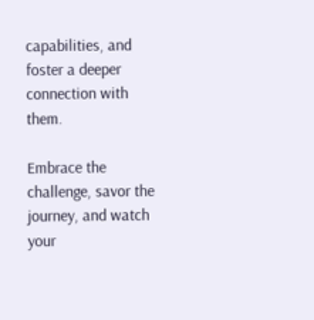capabilities, and foster a deeper connection with them.

Embrace the challenge, savor the journey, and watch your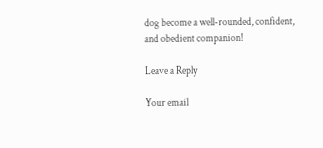dog become a well-rounded, confident, and obedient companion!

Leave a Reply

Your email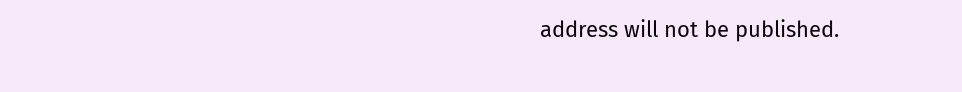address will not be published.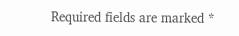Required fields are marked *